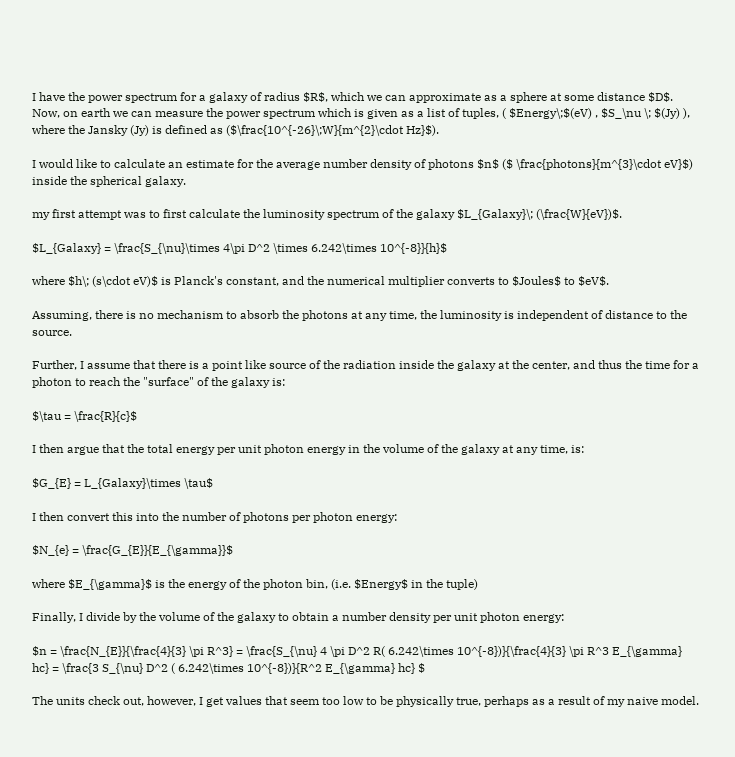I have the power spectrum for a galaxy of radius $R$, which we can approximate as a sphere at some distance $D$. Now, on earth we can measure the power spectrum which is given as a list of tuples, ( $Energy\;$(eV) , $S_\nu \; $(Jy) ), where the Jansky (Jy) is defined as ($\frac{10^{-26}\;W}{m^{2}\cdot Hz}$).

I would like to calculate an estimate for the average number density of photons $n$ ($ \frac{photons}{m^{3}\cdot eV}$) inside the spherical galaxy.

my first attempt was to first calculate the luminosity spectrum of the galaxy $L_{Galaxy}\; (\frac{W}{eV})$.

$L_{Galaxy} = \frac{S_{\nu}\times 4\pi D^2 \times 6.242\times 10^{-8}}{h}$

where $h\; (s\cdot eV)$ is Planck's constant, and the numerical multiplier converts to $Joules$ to $eV$.

Assuming, there is no mechanism to absorb the photons at any time, the luminosity is independent of distance to the source.

Further, I assume that there is a point like source of the radiation inside the galaxy at the center, and thus the time for a photon to reach the "surface" of the galaxy is:

$\tau = \frac{R}{c}$

I then argue that the total energy per unit photon energy in the volume of the galaxy at any time, is:

$G_{E} = L_{Galaxy}\times \tau$

I then convert this into the number of photons per photon energy:

$N_{e} = \frac{G_{E}}{E_{\gamma}}$

where $E_{\gamma}$ is the energy of the photon bin, (i.e. $Energy$ in the tuple)

Finally, I divide by the volume of the galaxy to obtain a number density per unit photon energy:

$n = \frac{N_{E}}{\frac{4}{3} \pi R^3} = \frac{S_{\nu} 4 \pi D^2 R( 6.242\times 10^{-8})}{\frac{4}{3} \pi R^3 E_{\gamma} hc} = \frac{3 S_{\nu} D^2 ( 6.242\times 10^{-8})}{R^2 E_{\gamma} hc} $

The units check out, however, I get values that seem too low to be physically true, perhaps as a result of my naive model.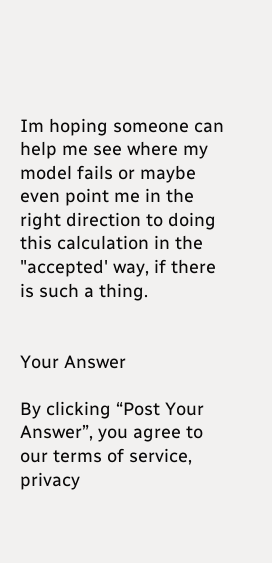Im hoping someone can help me see where my model fails or maybe even point me in the right direction to doing this calculation in the "accepted' way, if there is such a thing.


Your Answer

By clicking “Post Your Answer”, you agree to our terms of service, privacy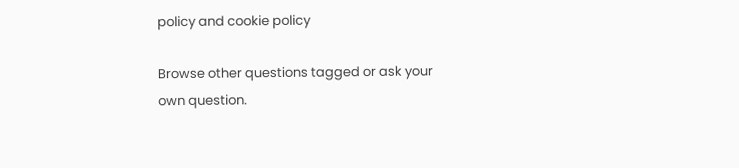policy and cookie policy

Browse other questions tagged or ask your own question.